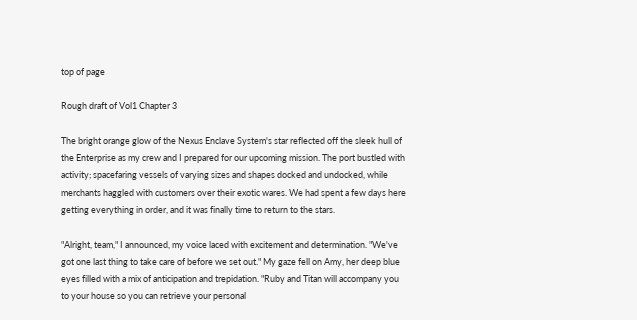top of page

Rough draft of Vol1 Chapter 3

The bright orange glow of the Nexus Enclave System's star reflected off the sleek hull of the Enterprise as my crew and I prepared for our upcoming mission. The port bustled with activity; spacefaring vessels of varying sizes and shapes docked and undocked, while merchants haggled with customers over their exotic wares. We had spent a few days here getting everything in order, and it was finally time to return to the stars.

"Alright, team," I announced, my voice laced with excitement and determination. "We've got one last thing to take care of before we set out." My gaze fell on Amy, her deep blue eyes filled with a mix of anticipation and trepidation. "Ruby and Titan will accompany you to your house so you can retrieve your personal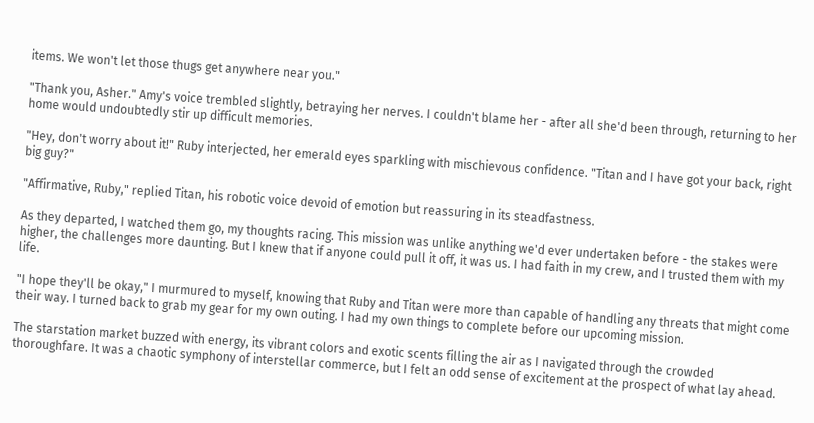items. We won't let those thugs get anywhere near you."

"Thank you, Asher." Amy's voice trembled slightly, betraying her nerves. I couldn't blame her - after all she'd been through, returning to her home would undoubtedly stir up difficult memories.

"Hey, don't worry about it!" Ruby interjected, her emerald eyes sparkling with mischievous confidence. "Titan and I have got your back, right big guy?"

"Affirmative, Ruby," replied Titan, his robotic voice devoid of emotion but reassuring in its steadfastness.

As they departed, I watched them go, my thoughts racing. This mission was unlike anything we'd ever undertaken before - the stakes were higher, the challenges more daunting. But I knew that if anyone could pull it off, it was us. I had faith in my crew, and I trusted them with my life.

"I hope they'll be okay," I murmured to myself, knowing that Ruby and Titan were more than capable of handling any threats that might come their way. I turned back to grab my gear for my own outing. I had my own things to complete before our upcoming mission.

The starstation market buzzed with energy, its vibrant colors and exotic scents filling the air as I navigated through the crowded thoroughfare. It was a chaotic symphony of interstellar commerce, but I felt an odd sense of excitement at the prospect of what lay ahead.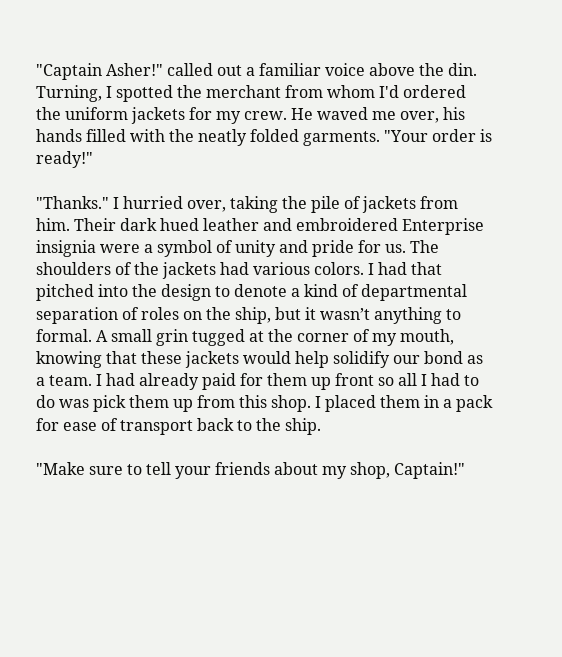"Captain Asher!" called out a familiar voice above the din. Turning, I spotted the merchant from whom I'd ordered the uniform jackets for my crew. He waved me over, his hands filled with the neatly folded garments. "Your order is ready!"

"Thanks." I hurried over, taking the pile of jackets from him. Their dark hued leather and embroidered Enterprise insignia were a symbol of unity and pride for us. The shoulders of the jackets had various colors. I had that pitched into the design to denote a kind of departmental separation of roles on the ship, but it wasn’t anything to formal. A small grin tugged at the corner of my mouth, knowing that these jackets would help solidify our bond as a team. I had already paid for them up front so all I had to do was pick them up from this shop. I placed them in a pack for ease of transport back to the ship.

"Make sure to tell your friends about my shop, Captain!"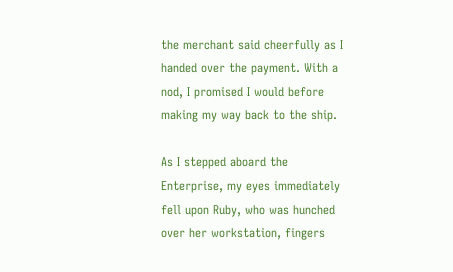the merchant said cheerfully as I handed over the payment. With a nod, I promised I would before making my way back to the ship.

As I stepped aboard the Enterprise, my eyes immediately fell upon Ruby, who was hunched over her workstation, fingers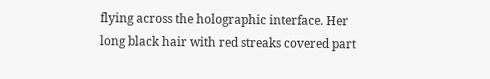flying across the holographic interface. Her long black hair with red streaks covered part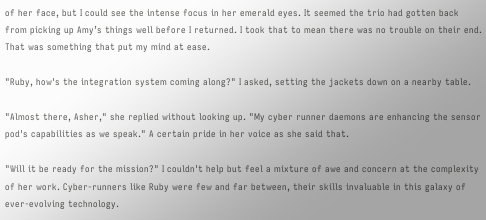of her face, but I could see the intense focus in her emerald eyes. It seemed the trio had gotten back from picking up Amy’s things well before I returned. I took that to mean there was no trouble on their end. That was something that put my mind at ease.

"Ruby, how's the integration system coming along?" I asked, setting the jackets down on a nearby table.

"Almost there, Asher," she replied without looking up. "My cyber runner daemons are enhancing the sensor pod's capabilities as we speak." A certain pride in her voice as she said that.

"Will it be ready for the mission?" I couldn't help but feel a mixture of awe and concern at the complexity of her work. Cyber-runners like Ruby were few and far between, their skills invaluable in this galaxy of ever-evolving technology.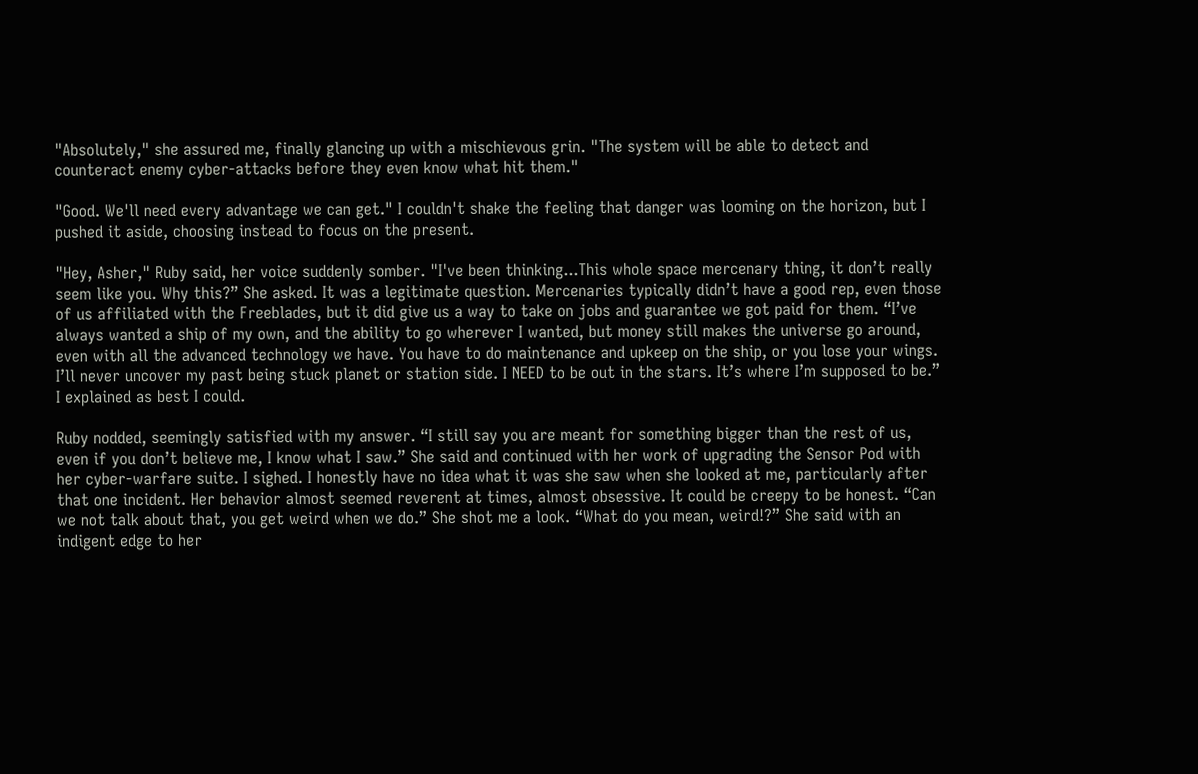"Absolutely," she assured me, finally glancing up with a mischievous grin. "The system will be able to detect and counteract enemy cyber-attacks before they even know what hit them."

"Good. We'll need every advantage we can get." I couldn't shake the feeling that danger was looming on the horizon, but I pushed it aside, choosing instead to focus on the present.

"Hey, Asher," Ruby said, her voice suddenly somber. "I've been thinking...This whole space mercenary thing, it don’t really seem like you. Why this?” She asked. It was a legitimate question. Mercenaries typically didn’t have a good rep, even those of us affiliated with the Freeblades, but it did give us a way to take on jobs and guarantee we got paid for them. “I’ve always wanted a ship of my own, and the ability to go wherever I wanted, but money still makes the universe go around, even with all the advanced technology we have. You have to do maintenance and upkeep on the ship, or you lose your wings. I’ll never uncover my past being stuck planet or station side. I NEED to be out in the stars. It’s where I’m supposed to be.” I explained as best I could.

Ruby nodded, seemingly satisfied with my answer. “I still say you are meant for something bigger than the rest of us, even if you don’t believe me, I know what I saw.” She said and continued with her work of upgrading the Sensor Pod with her cyber-warfare suite. I sighed. I honestly have no idea what it was she saw when she looked at me, particularly after that one incident. Her behavior almost seemed reverent at times, almost obsessive. It could be creepy to be honest. “Can we not talk about that, you get weird when we do.” She shot me a look. “What do you mean, weird!?” She said with an indigent edge to her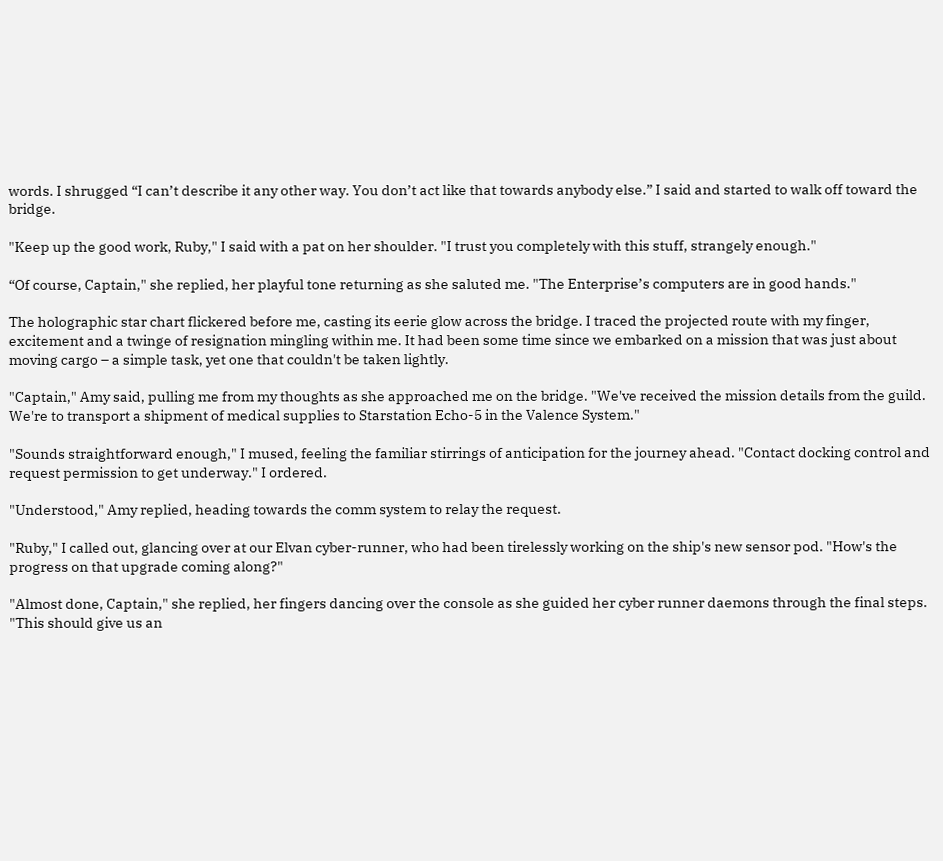words. I shrugged “I can’t describe it any other way. You don’t act like that towards anybody else.” I said and started to walk off toward the bridge.

"Keep up the good work, Ruby," I said with a pat on her shoulder. "I trust you completely with this stuff, strangely enough."

“Of course, Captain," she replied, her playful tone returning as she saluted me. "The Enterprise’s computers are in good hands."

The holographic star chart flickered before me, casting its eerie glow across the bridge. I traced the projected route with my finger, excitement and a twinge of resignation mingling within me. It had been some time since we embarked on a mission that was just about moving cargo – a simple task, yet one that couldn't be taken lightly.

"Captain," Amy said, pulling me from my thoughts as she approached me on the bridge. "We've received the mission details from the guild. We're to transport a shipment of medical supplies to Starstation Echo-5 in the Valence System."

"Sounds straightforward enough," I mused, feeling the familiar stirrings of anticipation for the journey ahead. "Contact docking control and request permission to get underway." I ordered.

"Understood," Amy replied, heading towards the comm system to relay the request.

"Ruby," I called out, glancing over at our Elvan cyber-runner, who had been tirelessly working on the ship's new sensor pod. "How's the progress on that upgrade coming along?"

"Almost done, Captain," she replied, her fingers dancing over the console as she guided her cyber runner daemons through the final steps. "This should give us an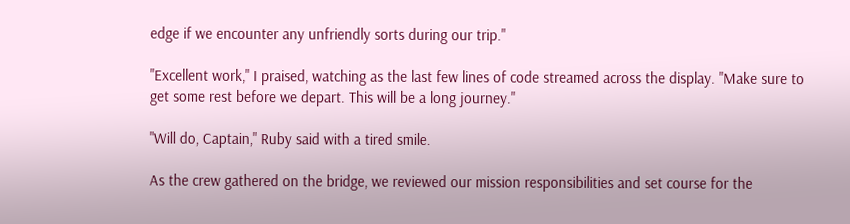edge if we encounter any unfriendly sorts during our trip."

"Excellent work," I praised, watching as the last few lines of code streamed across the display. "Make sure to get some rest before we depart. This will be a long journey."

"Will do, Captain," Ruby said with a tired smile.

As the crew gathered on the bridge, we reviewed our mission responsibilities and set course for the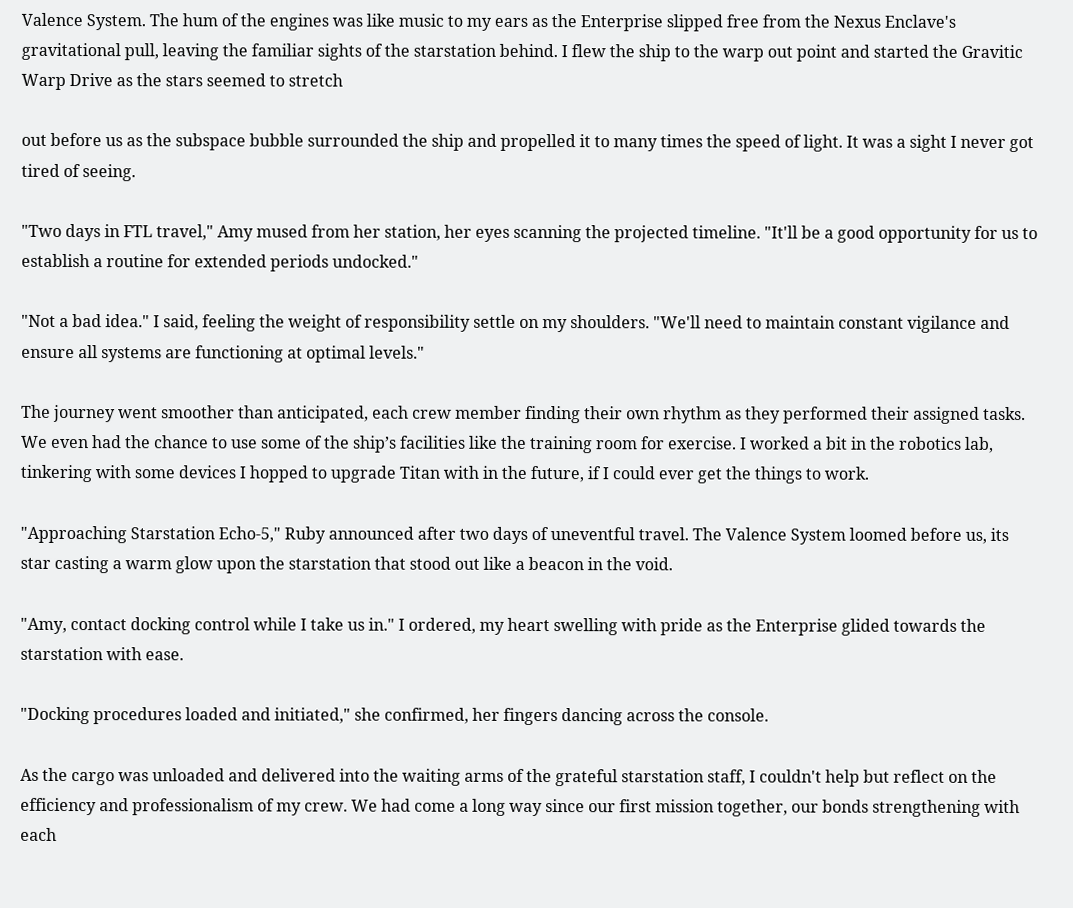Valence System. The hum of the engines was like music to my ears as the Enterprise slipped free from the Nexus Enclave's gravitational pull, leaving the familiar sights of the starstation behind. I flew the ship to the warp out point and started the Gravitic Warp Drive as the stars seemed to stretch

out before us as the subspace bubble surrounded the ship and propelled it to many times the speed of light. It was a sight I never got tired of seeing.

"Two days in FTL travel," Amy mused from her station, her eyes scanning the projected timeline. "It'll be a good opportunity for us to establish a routine for extended periods undocked."

"Not a bad idea." I said, feeling the weight of responsibility settle on my shoulders. "We'll need to maintain constant vigilance and ensure all systems are functioning at optimal levels."

The journey went smoother than anticipated, each crew member finding their own rhythm as they performed their assigned tasks. We even had the chance to use some of the ship’s facilities like the training room for exercise. I worked a bit in the robotics lab, tinkering with some devices I hopped to upgrade Titan with in the future, if I could ever get the things to work.

"Approaching Starstation Echo-5," Ruby announced after two days of uneventful travel. The Valence System loomed before us, its star casting a warm glow upon the starstation that stood out like a beacon in the void.

"Amy, contact docking control while I take us in." I ordered, my heart swelling with pride as the Enterprise glided towards the starstation with ease.

"Docking procedures loaded and initiated," she confirmed, her fingers dancing across the console.

As the cargo was unloaded and delivered into the waiting arms of the grateful starstation staff, I couldn't help but reflect on the efficiency and professionalism of my crew. We had come a long way since our first mission together, our bonds strengthening with each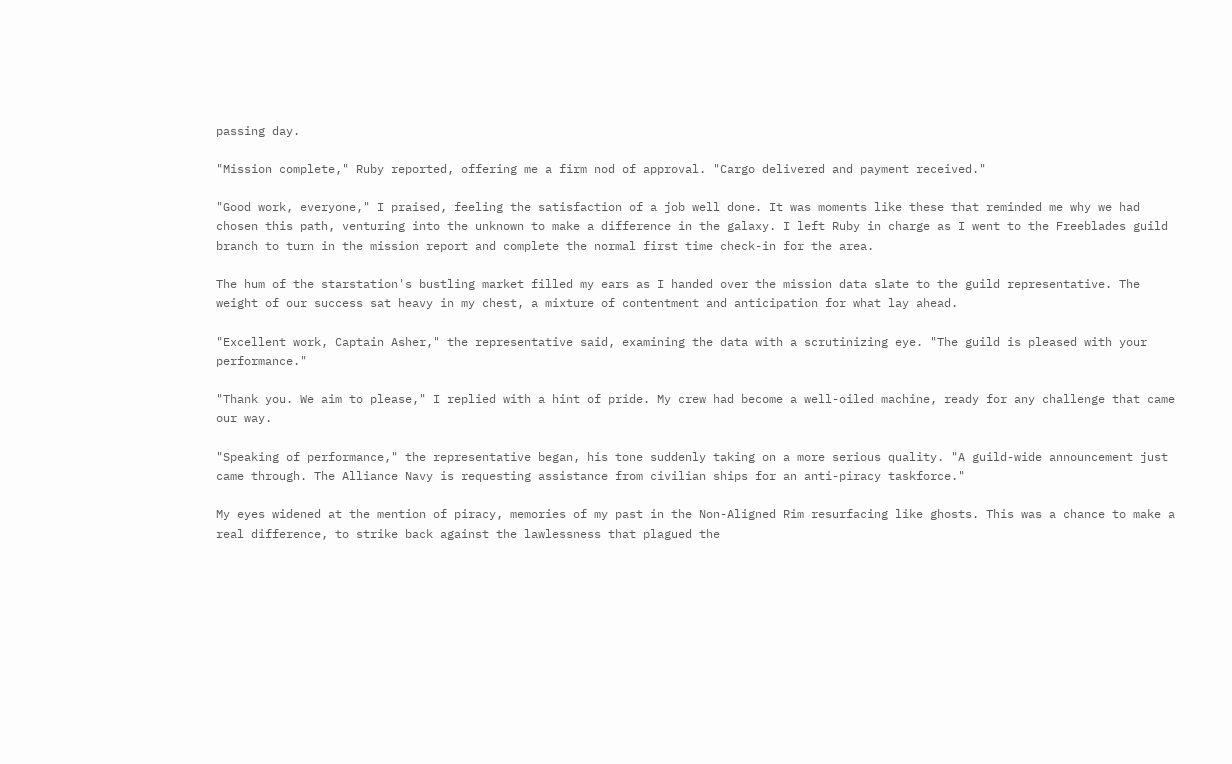passing day.

"Mission complete," Ruby reported, offering me a firm nod of approval. "Cargo delivered and payment received."

"Good work, everyone," I praised, feeling the satisfaction of a job well done. It was moments like these that reminded me why we had chosen this path, venturing into the unknown to make a difference in the galaxy. I left Ruby in charge as I went to the Freeblades guild branch to turn in the mission report and complete the normal first time check-in for the area.

The hum of the starstation's bustling market filled my ears as I handed over the mission data slate to the guild representative. The weight of our success sat heavy in my chest, a mixture of contentment and anticipation for what lay ahead.

"Excellent work, Captain Asher," the representative said, examining the data with a scrutinizing eye. "The guild is pleased with your performance."

"Thank you. We aim to please," I replied with a hint of pride. My crew had become a well-oiled machine, ready for any challenge that came our way.

"Speaking of performance," the representative began, his tone suddenly taking on a more serious quality. "A guild-wide announcement just came through. The Alliance Navy is requesting assistance from civilian ships for an anti-piracy taskforce."

My eyes widened at the mention of piracy, memories of my past in the Non-Aligned Rim resurfacing like ghosts. This was a chance to make a real difference, to strike back against the lawlessness that plagued the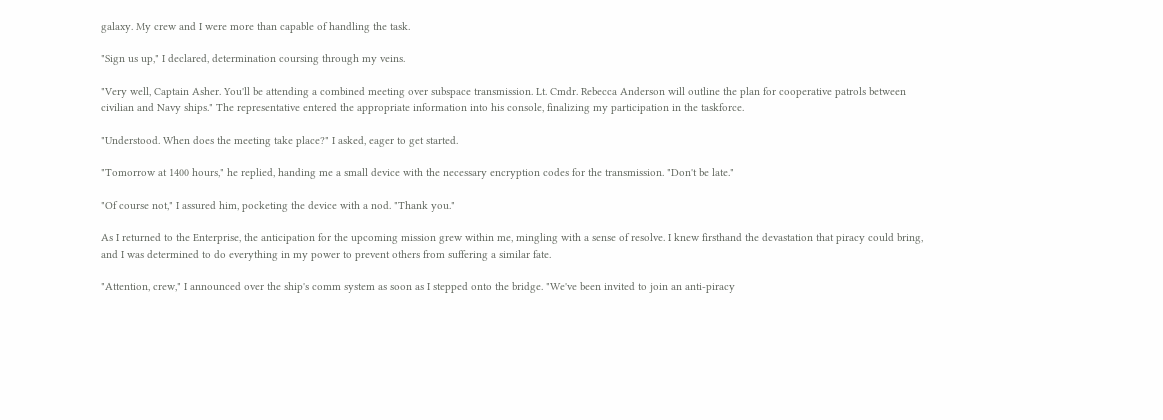galaxy. My crew and I were more than capable of handling the task.

"Sign us up," I declared, determination coursing through my veins.

"Very well, Captain Asher. You'll be attending a combined meeting over subspace transmission. Lt. Cmdr. Rebecca Anderson will outline the plan for cooperative patrols between civilian and Navy ships." The representative entered the appropriate information into his console, finalizing my participation in the taskforce.

"Understood. When does the meeting take place?" I asked, eager to get started.

"Tomorrow at 1400 hours," he replied, handing me a small device with the necessary encryption codes for the transmission. "Don't be late."

"Of course not," I assured him, pocketing the device with a nod. "Thank you."

As I returned to the Enterprise, the anticipation for the upcoming mission grew within me, mingling with a sense of resolve. I knew firsthand the devastation that piracy could bring, and I was determined to do everything in my power to prevent others from suffering a similar fate.

"Attention, crew," I announced over the ship's comm system as soon as I stepped onto the bridge. "We've been invited to join an anti-piracy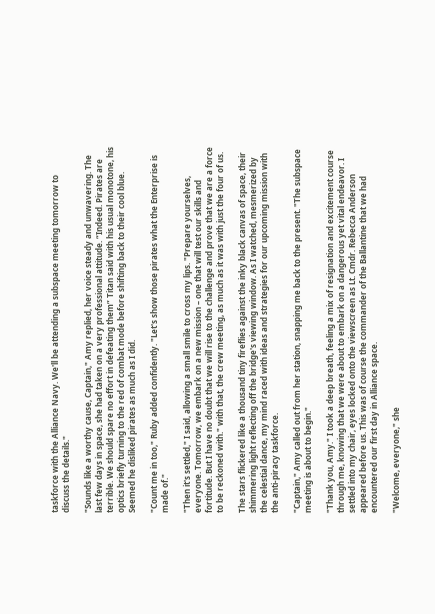taskforce with the Alliance Navy. We'll be attending a subspace meeting tomorrow to discuss the details."

"Sounds like a worthy cause, Captain," Amy replied, her voice steady and unwavering. The last few days in space, she had taken on a very professional attitude. “Indeed. Pirates are terrible. We should spare no effort in defeating them” Titan said with his usual monotone, his optics briefly turning to the red of combat mode before shifting back to their cool blue. Seemed he disliked pirates as much as I did.

"Count me in too," Ruby added confidently. "Let's show those pirates what the Enterprise is made of."

"Then it's settled," I said, allowing a small smile to cross my lips. "Prepare yourselves, everyone. Tomorrow, we embark on a new mission – one that will test our skills and fortitude. But I have no doubt that we will rise to the challenge and prove that we are a force to be reckoned with." with that, the crew meeting, as much as it was with just the four of us.

The stars flickered like a thousand tiny fireflies against the inky black canvas of space, their shimmering light reflecting off the bridge's viewing window. As I watched, mesmerized by the celestial dance, my mind raced with ideas and strategies for our upcoming mission with the anti-piracy taskforce.

"Captain," Amy called out from her station, snapping me back to the present. "The subspace meeting is about to begin."

"Thank you, Amy." I took a deep breath, feeling a mix of resignation and excitement course through me, knowing that we were about to embark on a dangerous yet vital endeavor. I settled into my chair, eyes locked onto the viewscreen as Lt. Cmdr. Rebecca Anderson appeared before us. This was of course the commander of the Ballantine that we had encountered our first day in Alliance space.

"Welcome, everyone," she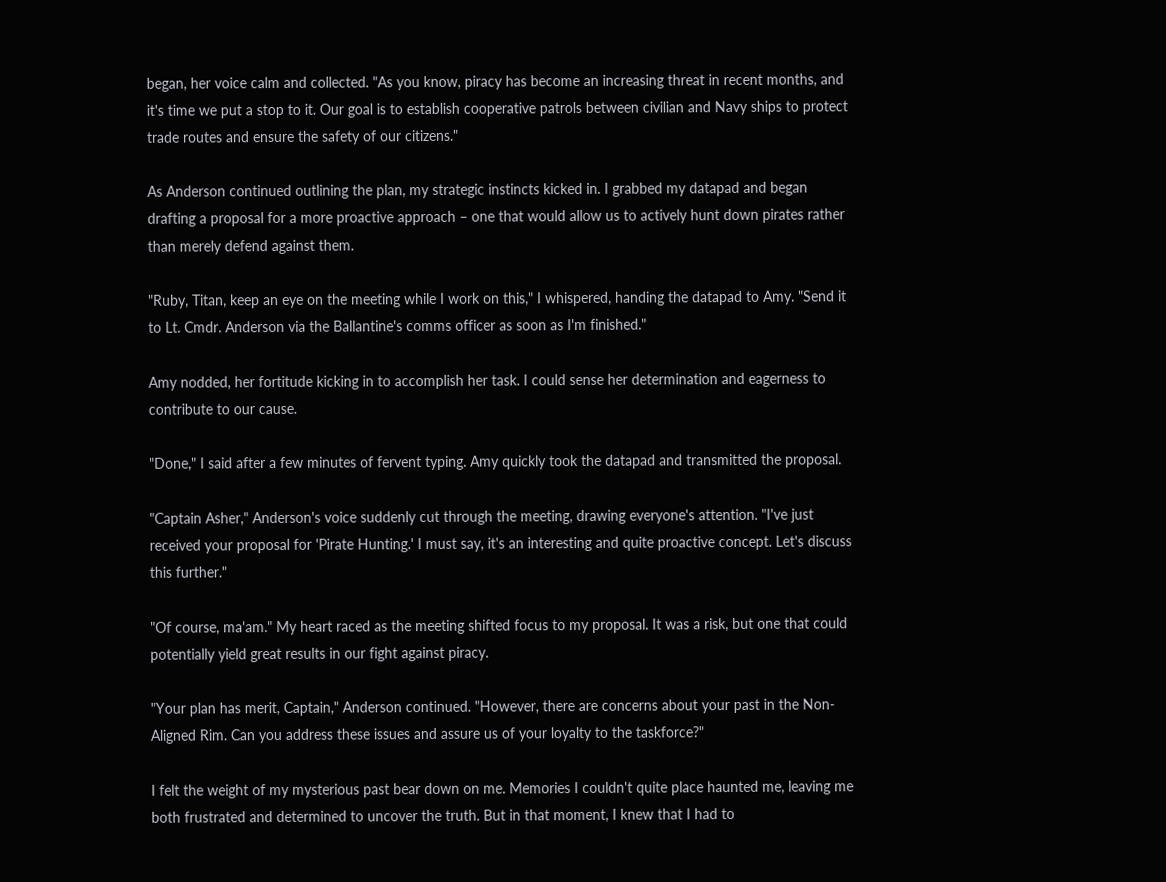began, her voice calm and collected. "As you know, piracy has become an increasing threat in recent months, and it's time we put a stop to it. Our goal is to establish cooperative patrols between civilian and Navy ships to protect trade routes and ensure the safety of our citizens."

As Anderson continued outlining the plan, my strategic instincts kicked in. I grabbed my datapad and began drafting a proposal for a more proactive approach – one that would allow us to actively hunt down pirates rather than merely defend against them.

"Ruby, Titan, keep an eye on the meeting while I work on this," I whispered, handing the datapad to Amy. "Send it to Lt. Cmdr. Anderson via the Ballantine's comms officer as soon as I'm finished."

Amy nodded, her fortitude kicking in to accomplish her task. I could sense her determination and eagerness to contribute to our cause.

"Done," I said after a few minutes of fervent typing. Amy quickly took the datapad and transmitted the proposal.

"Captain Asher," Anderson's voice suddenly cut through the meeting, drawing everyone's attention. "I've just received your proposal for 'Pirate Hunting.' I must say, it's an interesting and quite proactive concept. Let's discuss this further."

"Of course, ma'am." My heart raced as the meeting shifted focus to my proposal. It was a risk, but one that could potentially yield great results in our fight against piracy.

"Your plan has merit, Captain," Anderson continued. "However, there are concerns about your past in the Non-Aligned Rim. Can you address these issues and assure us of your loyalty to the taskforce?"

I felt the weight of my mysterious past bear down on me. Memories I couldn't quite place haunted me, leaving me both frustrated and determined to uncover the truth. But in that moment, I knew that I had to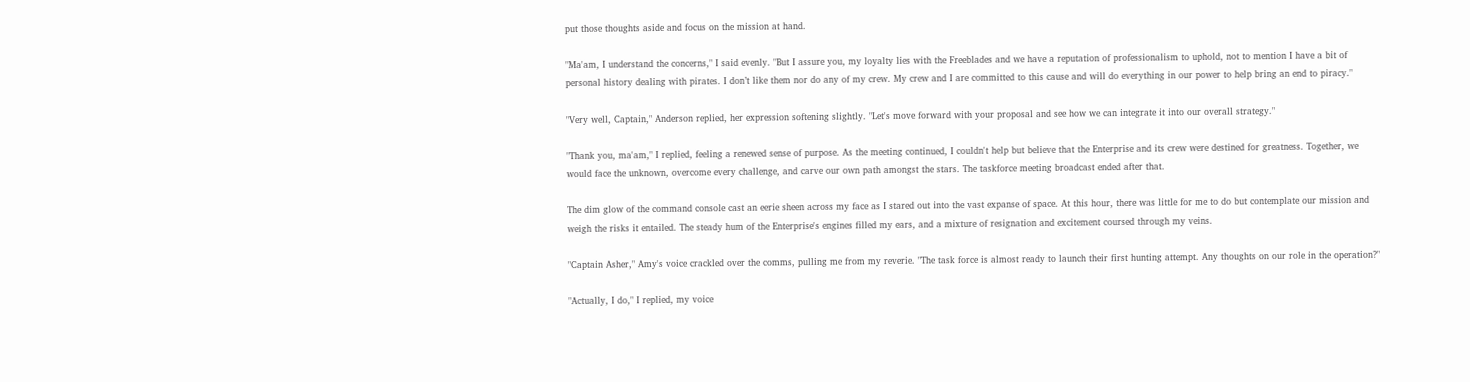put those thoughts aside and focus on the mission at hand.

"Ma'am, I understand the concerns," I said evenly. "But I assure you, my loyalty lies with the Freeblades and we have a reputation of professionalism to uphold, not to mention I have a bit of personal history dealing with pirates. I don’t like them nor do any of my crew. My crew and I are committed to this cause and will do everything in our power to help bring an end to piracy."

"Very well, Captain," Anderson replied, her expression softening slightly. "Let's move forward with your proposal and see how we can integrate it into our overall strategy."

"Thank you, ma'am," I replied, feeling a renewed sense of purpose. As the meeting continued, I couldn't help but believe that the Enterprise and its crew were destined for greatness. Together, we would face the unknown, overcome every challenge, and carve our own path amongst the stars. The taskforce meeting broadcast ended after that.

The dim glow of the command console cast an eerie sheen across my face as I stared out into the vast expanse of space. At this hour, there was little for me to do but contemplate our mission and weigh the risks it entailed. The steady hum of the Enterprise's engines filled my ears, and a mixture of resignation and excitement coursed through my veins.

"Captain Asher," Amy's voice crackled over the comms, pulling me from my reverie. "The task force is almost ready to launch their first hunting attempt. Any thoughts on our role in the operation?"

"Actually, I do," I replied, my voice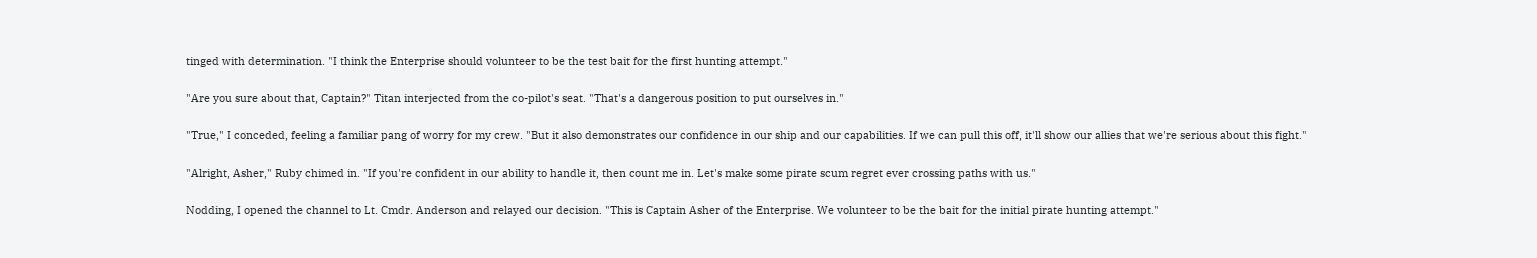tinged with determination. "I think the Enterprise should volunteer to be the test bait for the first hunting attempt."

"Are you sure about that, Captain?" Titan interjected from the co-pilot's seat. "That's a dangerous position to put ourselves in."

"True," I conceded, feeling a familiar pang of worry for my crew. "But it also demonstrates our confidence in our ship and our capabilities. If we can pull this off, it'll show our allies that we're serious about this fight."

"Alright, Asher," Ruby chimed in. "If you're confident in our ability to handle it, then count me in. Let's make some pirate scum regret ever crossing paths with us."

Nodding, I opened the channel to Lt. Cmdr. Anderson and relayed our decision. "This is Captain Asher of the Enterprise. We volunteer to be the bait for the initial pirate hunting attempt."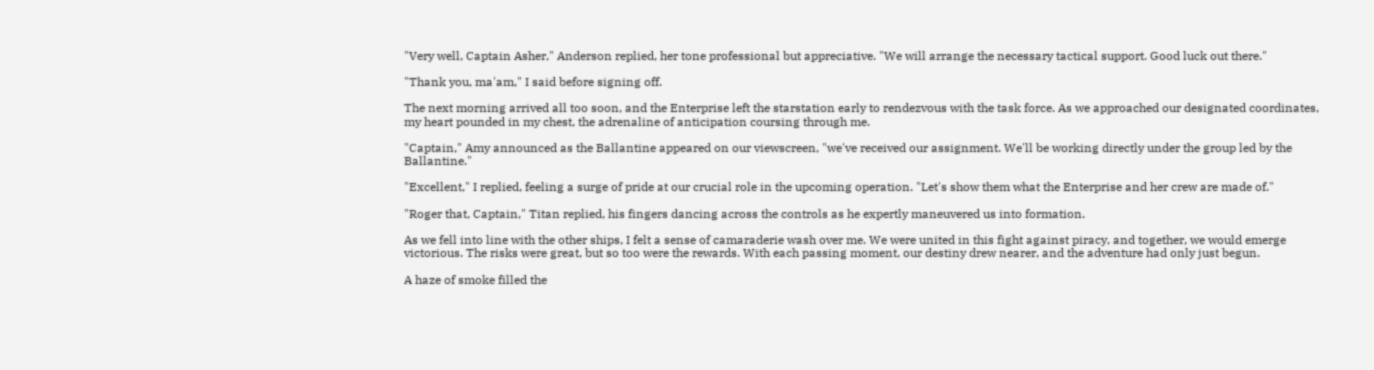"Very well, Captain Asher," Anderson replied, her tone professional but appreciative. "We will arrange the necessary tactical support. Good luck out there."

"Thank you, ma'am," I said before signing off.

The next morning arrived all too soon, and the Enterprise left the starstation early to rendezvous with the task force. As we approached our designated coordinates, my heart pounded in my chest, the adrenaline of anticipation coursing through me.

"Captain," Amy announced as the Ballantine appeared on our viewscreen, "we've received our assignment. We'll be working directly under the group led by the Ballantine."

"Excellent," I replied, feeling a surge of pride at our crucial role in the upcoming operation. "Let's show them what the Enterprise and her crew are made of."

"Roger that, Captain," Titan replied, his fingers dancing across the controls as he expertly maneuvered us into formation.

As we fell into line with the other ships, I felt a sense of camaraderie wash over me. We were united in this fight against piracy, and together, we would emerge victorious. The risks were great, but so too were the rewards. With each passing moment, our destiny drew nearer, and the adventure had only just begun.

A haze of smoke filled the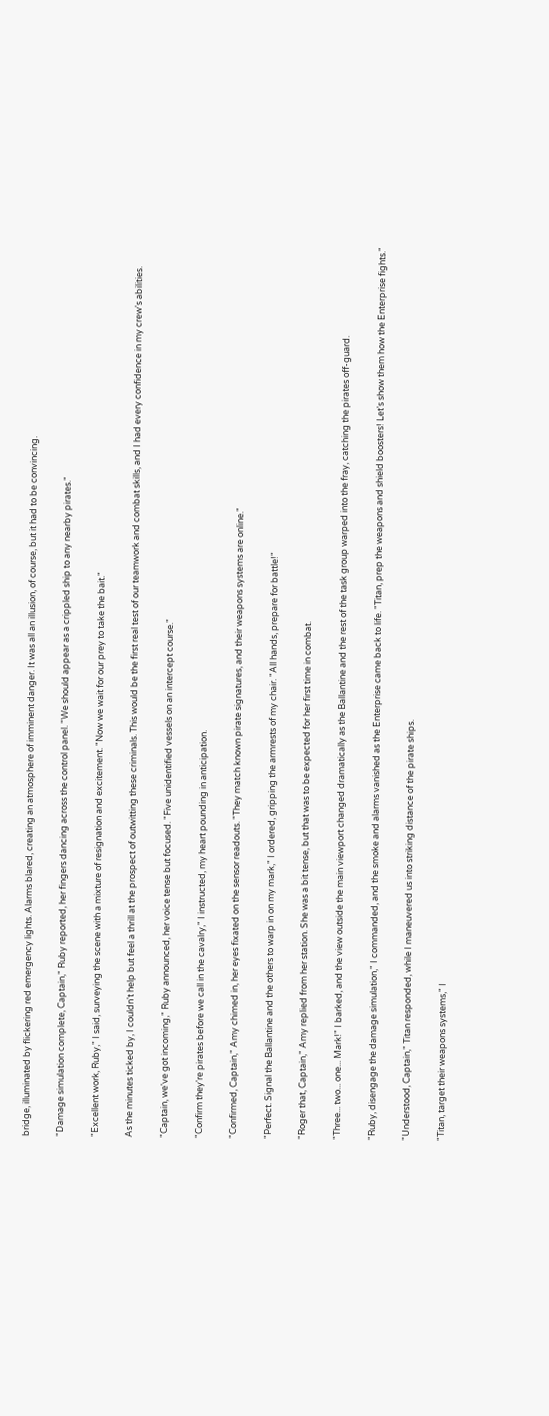bridge, illuminated by flickering red emergency lights. Alarms blared, creating an atmosphere of imminent danger. It was all an illusion, of course, but it had to be convincing.

"Damage simulation complete, Captain," Ruby reported, her fingers dancing across the control panel. "We should appear as a crippled ship to any nearby pirates."

"Excellent work, Ruby," I said, surveying the scene with a mixture of resignation and excitement. "Now we wait for our prey to take the bait."

As the minutes ticked by, I couldn't help but feel a thrill at the prospect of outwitting these criminals. This would be the first real test of our teamwork and combat skills, and I had every confidence in my crew's abilities.

"Captain, we've got incoming," Ruby announced, her voice tense but focused. "Five unidentified vessels on an intercept course."

"Confirm they're pirates before we call in the cavalry," I instructed, my heart pounding in anticipation.

"Confirmed, Captain," Amy chimed in, her eyes fixated on the sensor readouts. "They match known pirate signatures, and their weapons systems are online."

"Perfect. Signal the Ballantine and the others to warp in on my mark," I ordered, gripping the armrests of my chair. "All hands, prepare for battle!"

"Roger that, Captain," Amy replied from her station. She was a bit tense, but that was to be expected for her first time in combat.

"Three... two... one... Mark!" I barked, and the view outside the main viewport changed dramatically as the Ballantine and the rest of the task group warped into the fray, catching the pirates off-guard.

"Ruby, disengage the damage simulation," I commanded, and the smoke and alarms vanished as the Enterprise came back to life. "Titan, prep the weapons and shield boosters! Let's show them how the Enterprise fights."

"Understood, Captain," Titan responded, while I maneuvered us into striking distance of the pirate ships.

"Titan, target their weapons systems," I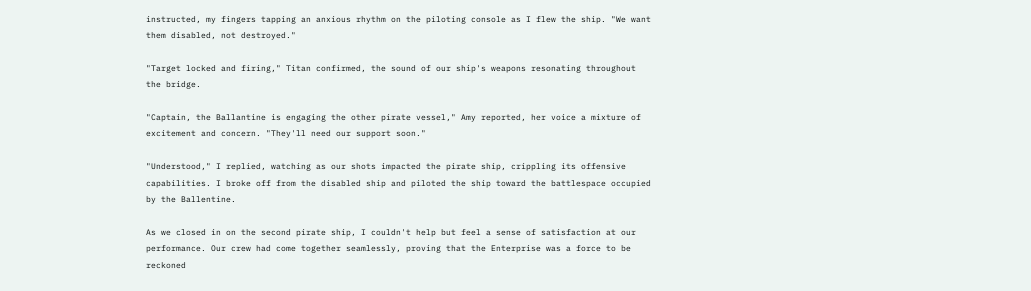instructed, my fingers tapping an anxious rhythm on the piloting console as I flew the ship. "We want them disabled, not destroyed."

"Target locked and firing," Titan confirmed, the sound of our ship's weapons resonating throughout the bridge.

"Captain, the Ballantine is engaging the other pirate vessel," Amy reported, her voice a mixture of excitement and concern. "They'll need our support soon."

"Understood," I replied, watching as our shots impacted the pirate ship, crippling its offensive capabilities. I broke off from the disabled ship and piloted the ship toward the battlespace occupied by the Ballentine.

As we closed in on the second pirate ship, I couldn't help but feel a sense of satisfaction at our performance. Our crew had come together seamlessly, proving that the Enterprise was a force to be reckoned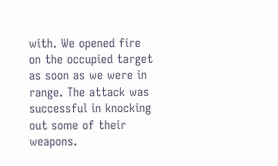with. We opened fire on the occupied target as soon as we were in range. The attack was successful in knocking out some of their weapons.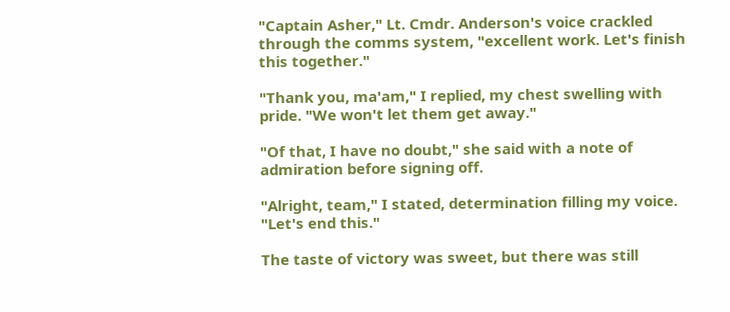"Captain Asher," Lt. Cmdr. Anderson's voice crackled through the comms system, "excellent work. Let's finish this together."

"Thank you, ma'am," I replied, my chest swelling with pride. "We won't let them get away."

"Of that, I have no doubt," she said with a note of admiration before signing off.

"Alright, team," I stated, determination filling my voice. "Let's end this."

The taste of victory was sweet, but there was still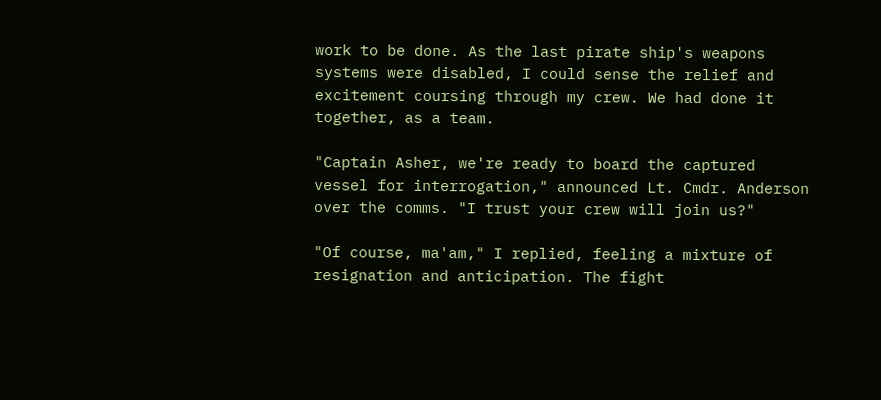work to be done. As the last pirate ship's weapons systems were disabled, I could sense the relief and excitement coursing through my crew. We had done it together, as a team.

"Captain Asher, we're ready to board the captured vessel for interrogation," announced Lt. Cmdr. Anderson over the comms. "I trust your crew will join us?"

"Of course, ma'am," I replied, feeling a mixture of resignation and anticipation. The fight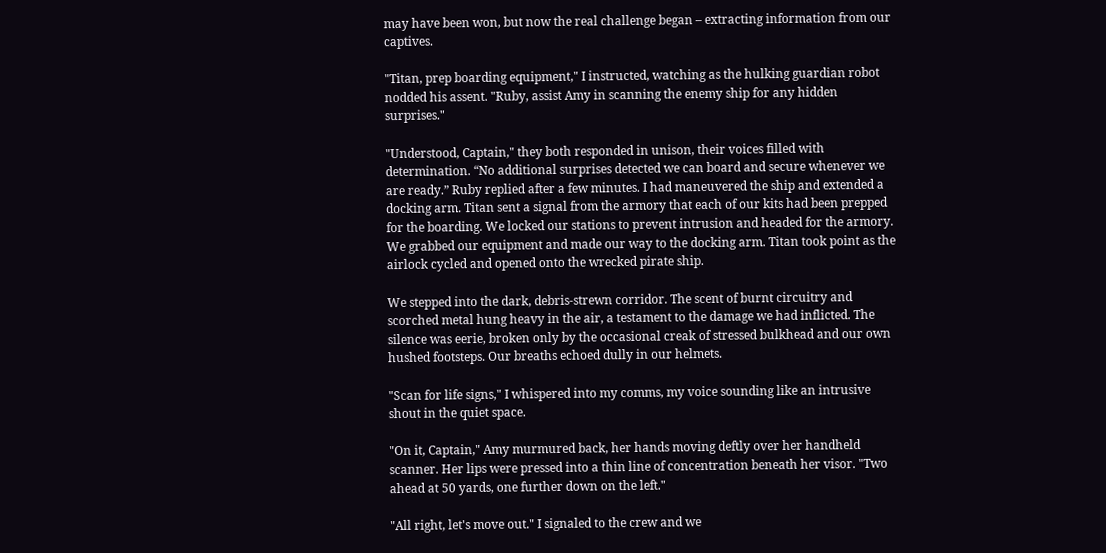may have been won, but now the real challenge began – extracting information from our captives.

"Titan, prep boarding equipment," I instructed, watching as the hulking guardian robot nodded his assent. "Ruby, assist Amy in scanning the enemy ship for any hidden surprises."

"Understood, Captain," they both responded in unison, their voices filled with determination. “No additional surprises detected we can board and secure whenever we are ready.” Ruby replied after a few minutes. I had maneuvered the ship and extended a docking arm. Titan sent a signal from the armory that each of our kits had been prepped for the boarding. We locked our stations to prevent intrusion and headed for the armory. We grabbed our equipment and made our way to the docking arm. Titan took point as the airlock cycled and opened onto the wrecked pirate ship.

We stepped into the dark, debris-strewn corridor. The scent of burnt circuitry and scorched metal hung heavy in the air, a testament to the damage we had inflicted. The silence was eerie, broken only by the occasional creak of stressed bulkhead and our own hushed footsteps. Our breaths echoed dully in our helmets.

"Scan for life signs," I whispered into my comms, my voice sounding like an intrusive shout in the quiet space.

"On it, Captain," Amy murmured back, her hands moving deftly over her handheld scanner. Her lips were pressed into a thin line of concentration beneath her visor. "Two ahead at 50 yards, one further down on the left."

"All right, let's move out." I signaled to the crew and we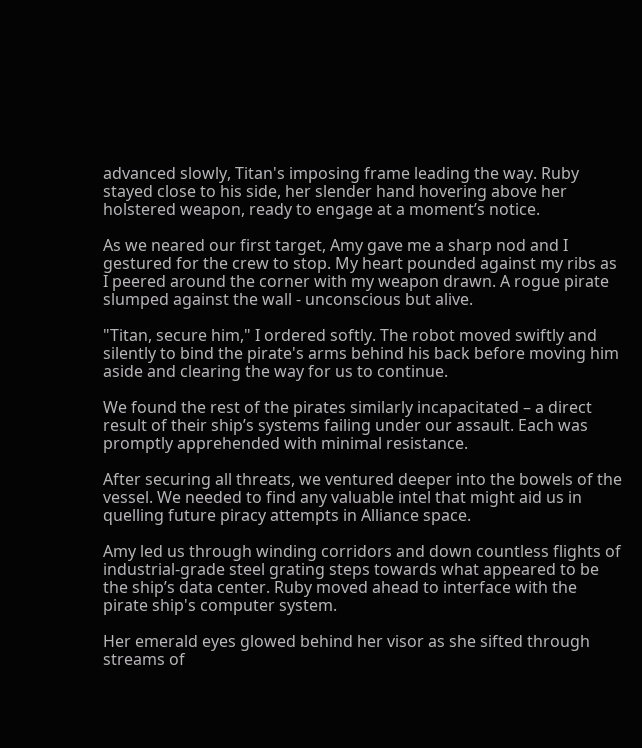advanced slowly, Titan's imposing frame leading the way. Ruby stayed close to his side, her slender hand hovering above her holstered weapon, ready to engage at a moment’s notice.

As we neared our first target, Amy gave me a sharp nod and I gestured for the crew to stop. My heart pounded against my ribs as I peered around the corner with my weapon drawn. A rogue pirate slumped against the wall - unconscious but alive.

"Titan, secure him," I ordered softly. The robot moved swiftly and silently to bind the pirate's arms behind his back before moving him aside and clearing the way for us to continue.

We found the rest of the pirates similarly incapacitated – a direct result of their ship’s systems failing under our assault. Each was promptly apprehended with minimal resistance.

After securing all threats, we ventured deeper into the bowels of the vessel. We needed to find any valuable intel that might aid us in quelling future piracy attempts in Alliance space.

Amy led us through winding corridors and down countless flights of industrial-grade steel grating steps towards what appeared to be the ship’s data center. Ruby moved ahead to interface with the pirate ship's computer system.

Her emerald eyes glowed behind her visor as she sifted through streams of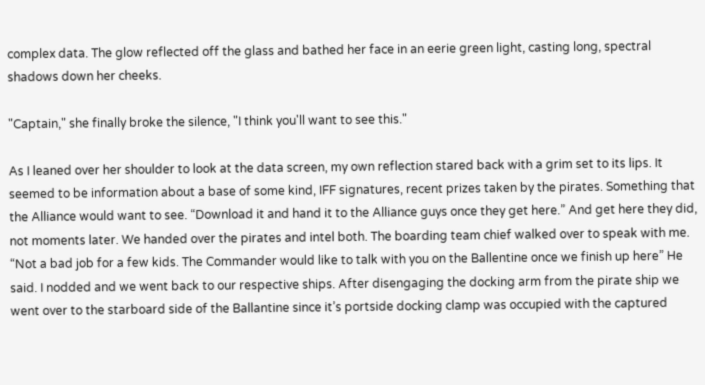complex data. The glow reflected off the glass and bathed her face in an eerie green light, casting long, spectral shadows down her cheeks.

"Captain," she finally broke the silence, "I think you'll want to see this."

As I leaned over her shoulder to look at the data screen, my own reflection stared back with a grim set to its lips. It seemed to be information about a base of some kind, IFF signatures, recent prizes taken by the pirates. Something that the Alliance would want to see. “Download it and hand it to the Alliance guys once they get here.” And get here they did, not moments later. We handed over the pirates and intel both. The boarding team chief walked over to speak with me. “Not a bad job for a few kids. The Commander would like to talk with you on the Ballentine once we finish up here” He said. I nodded and we went back to our respective ships. After disengaging the docking arm from the pirate ship we went over to the starboard side of the Ballantine since it’s portside docking clamp was occupied with the captured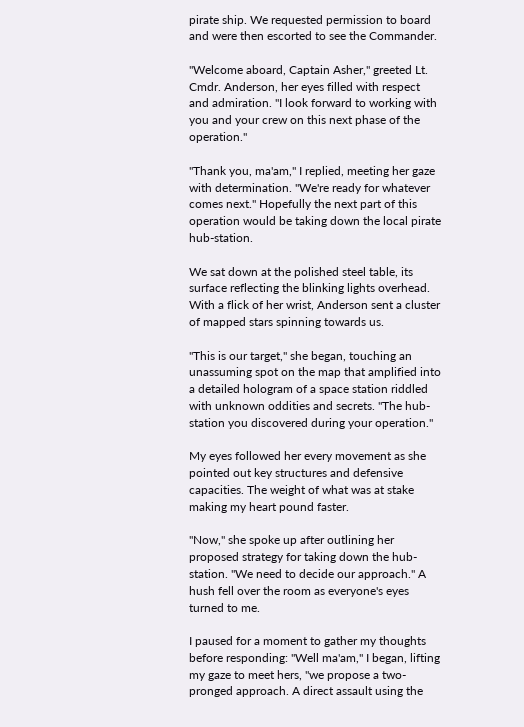pirate ship. We requested permission to board and were then escorted to see the Commander.

"Welcome aboard, Captain Asher," greeted Lt. Cmdr. Anderson, her eyes filled with respect and admiration. "I look forward to working with you and your crew on this next phase of the operation."

"Thank you, ma'am," I replied, meeting her gaze with determination. "We're ready for whatever comes next." Hopefully the next part of this operation would be taking down the local pirate hub-station.

We sat down at the polished steel table, its surface reflecting the blinking lights overhead. With a flick of her wrist, Anderson sent a cluster of mapped stars spinning towards us.

"This is our target," she began, touching an unassuming spot on the map that amplified into a detailed hologram of a space station riddled with unknown oddities and secrets. "The hub-station you discovered during your operation."

My eyes followed her every movement as she pointed out key structures and defensive capacities. The weight of what was at stake making my heart pound faster.

"Now," she spoke up after outlining her proposed strategy for taking down the hub-station. "We need to decide our approach." A hush fell over the room as everyone's eyes turned to me.

I paused for a moment to gather my thoughts before responding: "Well ma'am," I began, lifting my gaze to meet hers, "we propose a two-pronged approach. A direct assault using the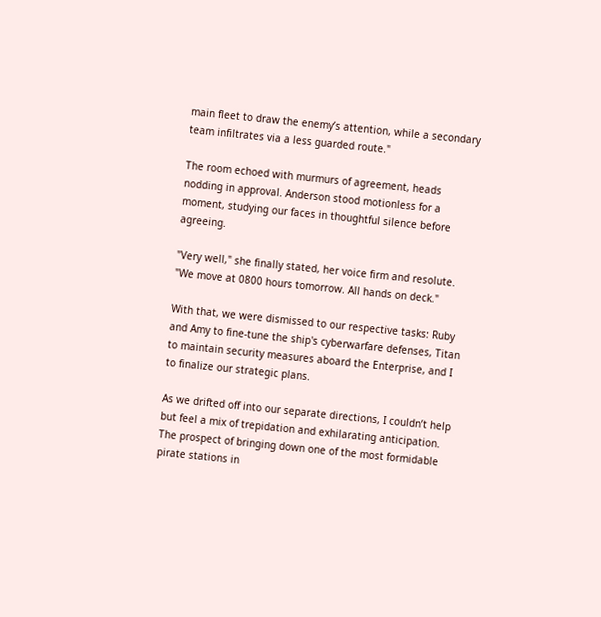main fleet to draw the enemy’s attention, while a secondary team infiltrates via a less guarded route."

The room echoed with murmurs of agreement, heads nodding in approval. Anderson stood motionless for a moment, studying our faces in thoughtful silence before agreeing.

"Very well," she finally stated, her voice firm and resolute. "We move at 0800 hours tomorrow. All hands on deck."

With that, we were dismissed to our respective tasks: Ruby and Amy to fine-tune the ship's cyberwarfare defenses, Titan to maintain security measures aboard the Enterprise, and I to finalize our strategic plans.

As we drifted off into our separate directions, I couldn’t help but feel a mix of trepidation and exhilarating anticipation. The prospect of bringing down one of the most formidable pirate stations in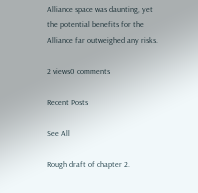Alliance space was daunting, yet the potential benefits for the Alliance far outweighed any risks.

2 views0 comments

Recent Posts

See All

Rough draft of chapter 2.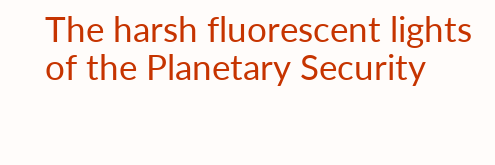The harsh fluorescent lights of the Planetary Security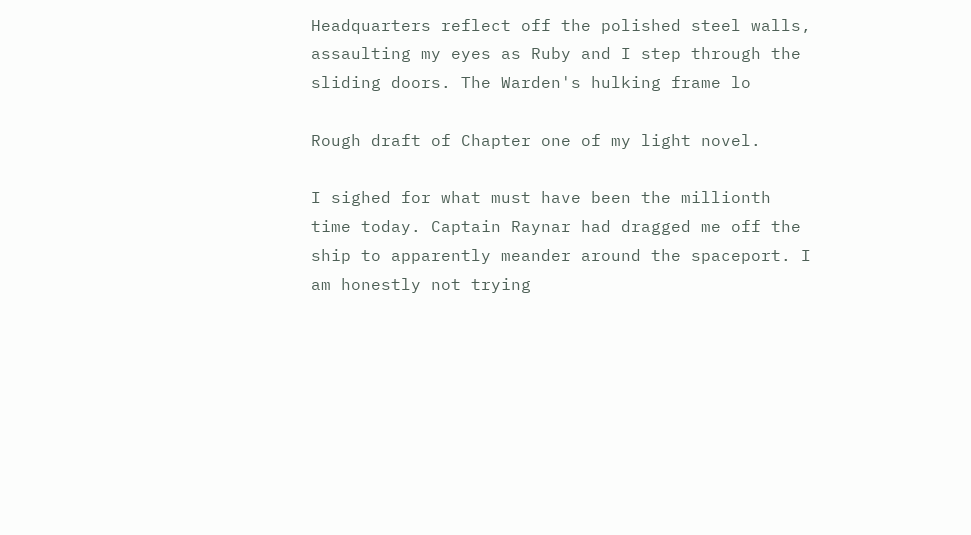Headquarters reflect off the polished steel walls, assaulting my eyes as Ruby and I step through the sliding doors. The Warden's hulking frame lo

Rough draft of Chapter one of my light novel.

I sighed for what must have been the millionth time today. Captain Raynar had dragged me off the ship to apparently meander around the spaceport. I am honestly not trying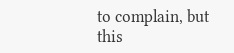to complain, but this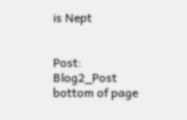is Nept


Post: Blog2_Post
bottom of page